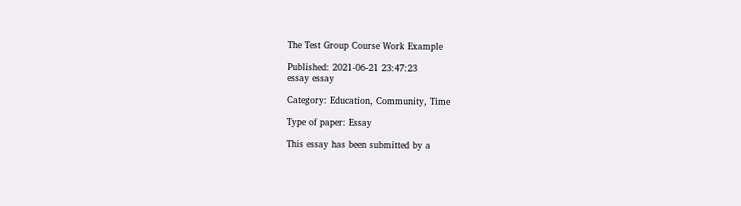The Test Group Course Work Example

Published: 2021-06-21 23:47:23
essay essay

Category: Education, Community, Time

Type of paper: Essay

This essay has been submitted by a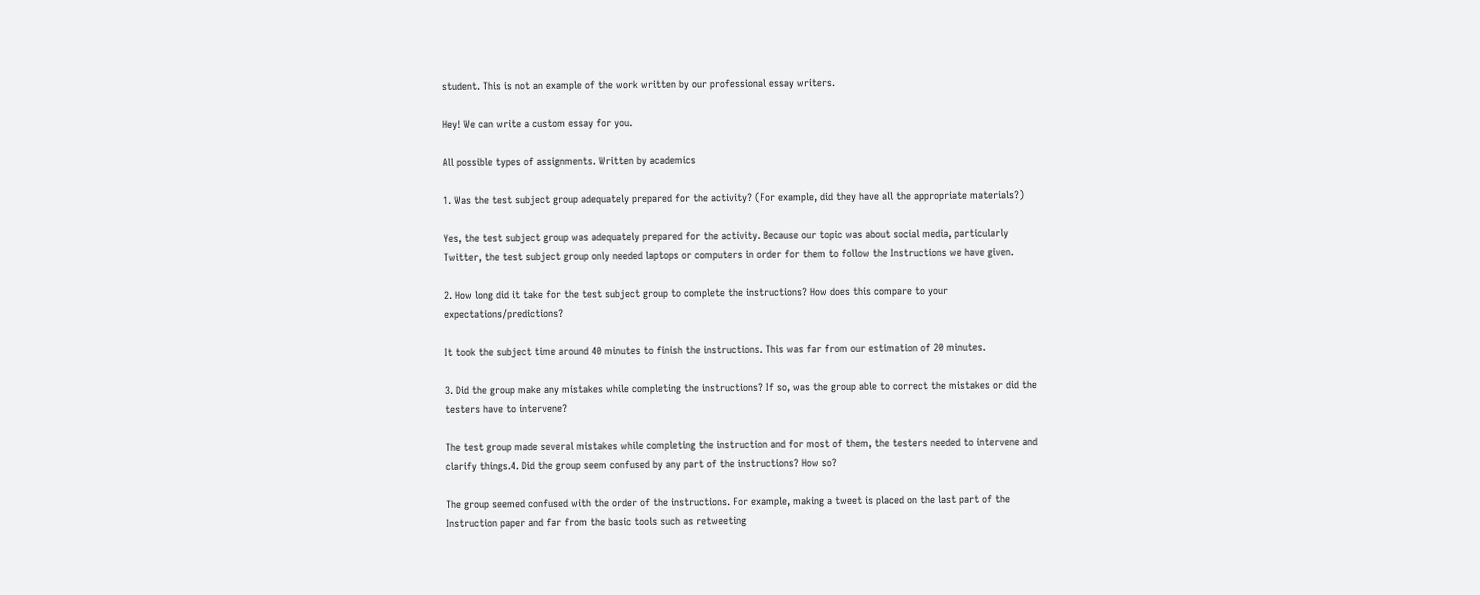student. This is not an example of the work written by our professional essay writers.

Hey! We can write a custom essay for you.

All possible types of assignments. Written by academics

1. Was the test subject group adequately prepared for the activity? (For example, did they have all the appropriate materials?)

Yes, the test subject group was adequately prepared for the activity. Because our topic was about social media, particularly Twitter, the test subject group only needed laptops or computers in order for them to follow the Instructions we have given.

2. How long did it take for the test subject group to complete the instructions? How does this compare to your expectations/predictions?

It took the subject time around 40 minutes to finish the instructions. This was far from our estimation of 20 minutes.

3. Did the group make any mistakes while completing the instructions? If so, was the group able to correct the mistakes or did the testers have to intervene?

The test group made several mistakes while completing the instruction and for most of them, the testers needed to intervene and clarify things.4. Did the group seem confused by any part of the instructions? How so?

The group seemed confused with the order of the instructions. For example, making a tweet is placed on the last part of the Instruction paper and far from the basic tools such as retweeting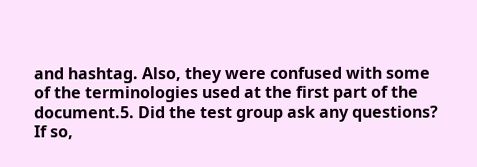and hashtag. Also, they were confused with some of the terminologies used at the first part of the document.5. Did the test group ask any questions? If so,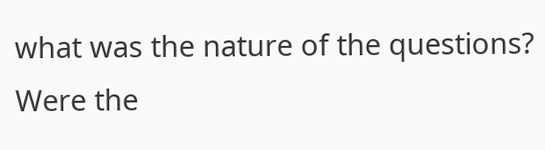what was the nature of the questions? Were the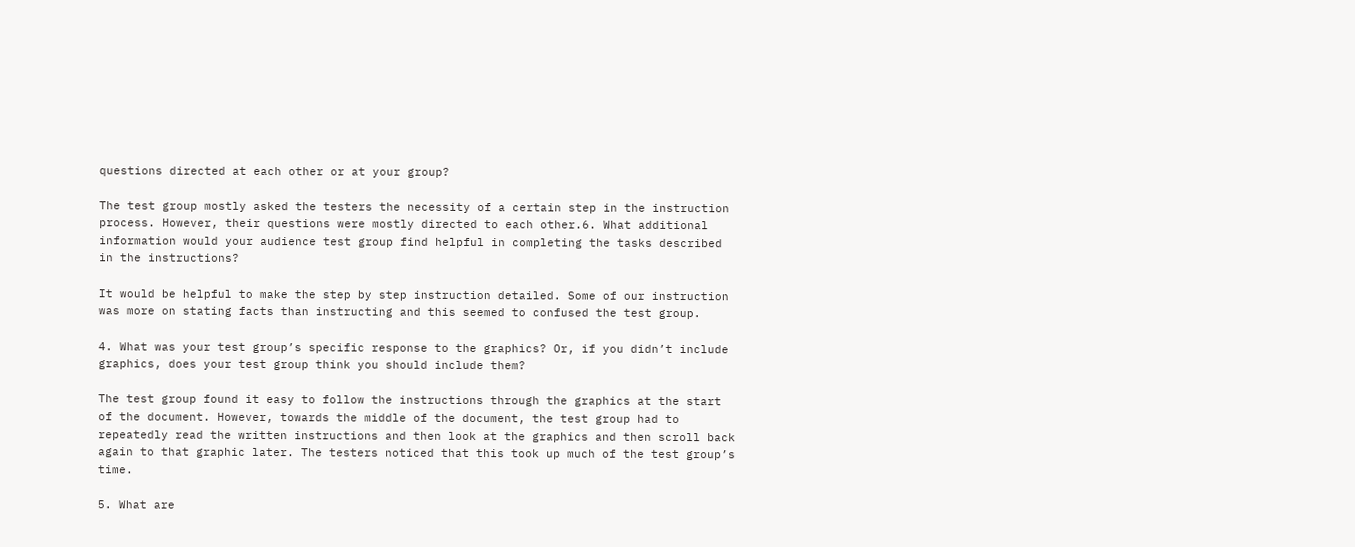questions directed at each other or at your group?

The test group mostly asked the testers the necessity of a certain step in the instruction process. However, their questions were mostly directed to each other.6. What additional information would your audience test group find helpful in completing the tasks described in the instructions?

It would be helpful to make the step by step instruction detailed. Some of our instruction was more on stating facts than instructing and this seemed to confused the test group.

4. What was your test group’s specific response to the graphics? Or, if you didn’t include graphics, does your test group think you should include them?

The test group found it easy to follow the instructions through the graphics at the start of the document. However, towards the middle of the document, the test group had to repeatedly read the written instructions and then look at the graphics and then scroll back again to that graphic later. The testers noticed that this took up much of the test group’s time.

5. What are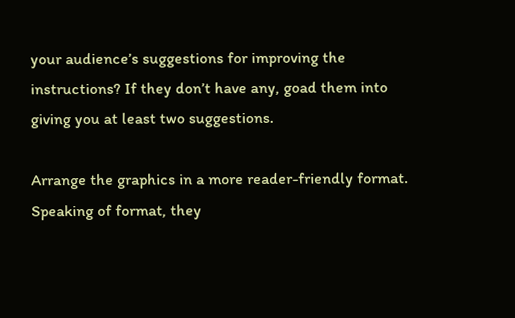your audience’s suggestions for improving the instructions? If they don’t have any, goad them into giving you at least two suggestions.

Arrange the graphics in a more reader-friendly format. Speaking of format, they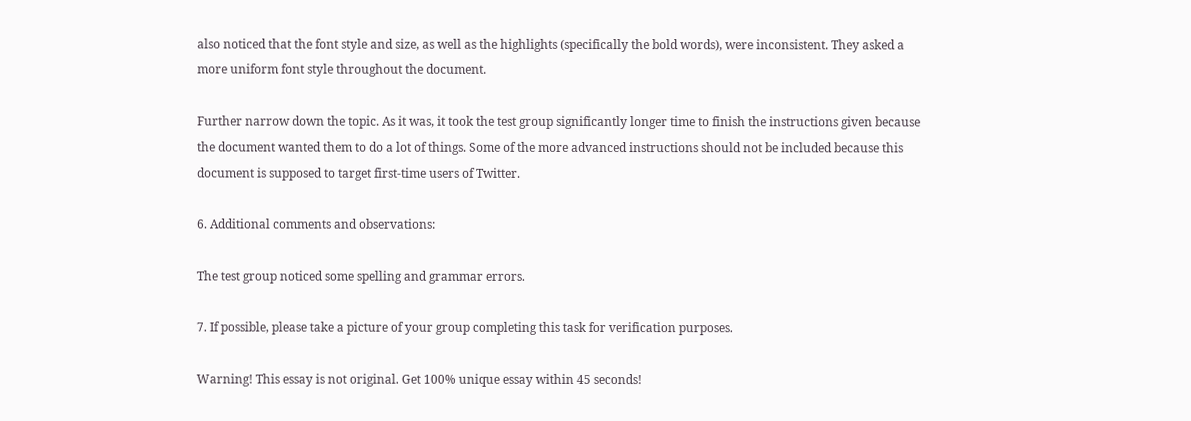also noticed that the font style and size, as well as the highlights (specifically the bold words), were inconsistent. They asked a more uniform font style throughout the document.

Further narrow down the topic. As it was, it took the test group significantly longer time to finish the instructions given because the document wanted them to do a lot of things. Some of the more advanced instructions should not be included because this document is supposed to target first-time users of Twitter.

6. Additional comments and observations:

The test group noticed some spelling and grammar errors.

7. If possible, please take a picture of your group completing this task for verification purposes.

Warning! This essay is not original. Get 100% unique essay within 45 seconds!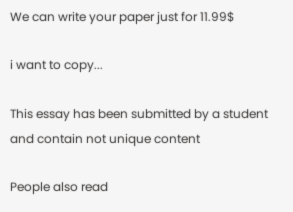We can write your paper just for 11.99$

i want to copy...

This essay has been submitted by a student and contain not unique content

People also read